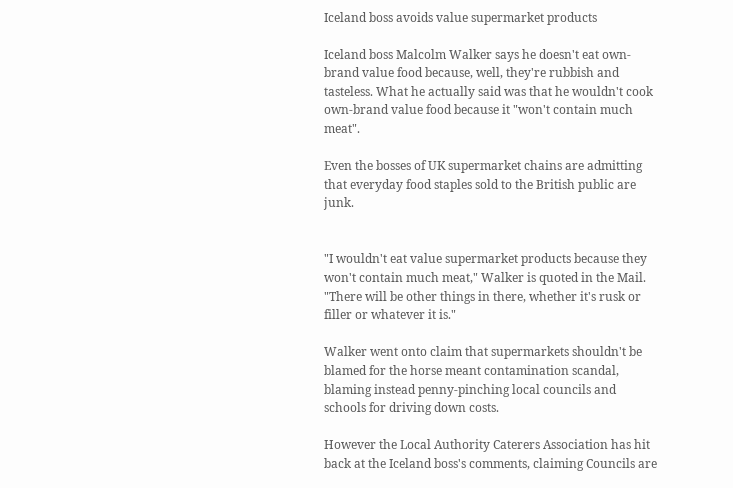Iceland boss avoids value supermarket products

Iceland boss Malcolm Walker says he doesn't eat own-brand value food because, well, they're rubbish and tasteless. What he actually said was that he wouldn't cook own-brand value food because it "won't contain much meat".

Even the bosses of UK supermarket chains are admitting that everyday food staples sold to the British public are junk.


"I wouldn't eat value supermarket products because they won't contain much meat," Walker is quoted in the Mail. "There will be other things in there, whether it's rusk or filler or whatever it is."

Walker went onto claim that supermarkets shouldn't be blamed for the horse meant contamination scandal, blaming instead penny-pinching local councils and schools for driving down costs.

However the Local Authority Caterers Association has hit back at the Iceland boss's comments, claiming Councils are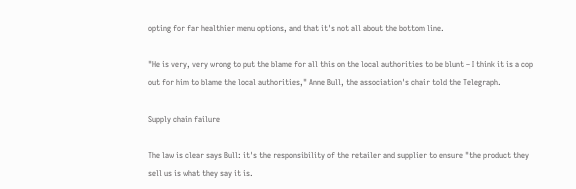opting for far healthier menu options, and that it's not all about the bottom line.

"He is very, very wrong to put the blame for all this on the local authorities to be blunt – I think it is a cop out for him to blame the local authorities," Anne Bull, the association's chair told the Telegraph.

Supply chain failure

The law is clear says Bull: it's the responsibility of the retailer and supplier to ensure "the product they sell us is what they say it is.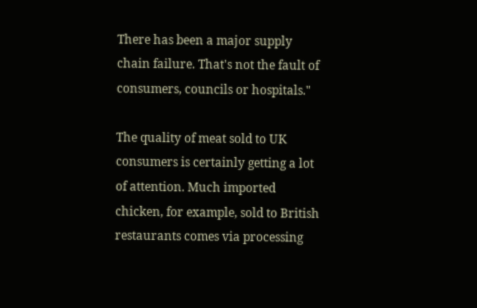There has been a major supply chain failure. That's not the fault of consumers, councils or hospitals."

The quality of meat sold to UK consumers is certainly getting a lot of attention. Much imported chicken, for example, sold to British restaurants comes via processing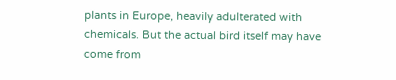plants in Europe, heavily adulterated with chemicals. But the actual bird itself may have come from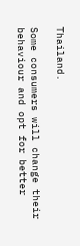Thailand.

Some consumers will change their behaviour and opt for better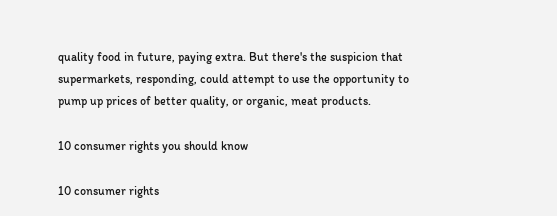quality food in future, paying extra. But there's the suspicion that supermarkets, responding, could attempt to use the opportunity to pump up prices of better quality, or organic, meat products.

10 consumer rights you should know

10 consumer rights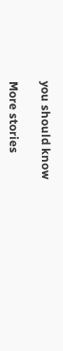you should know

More stories